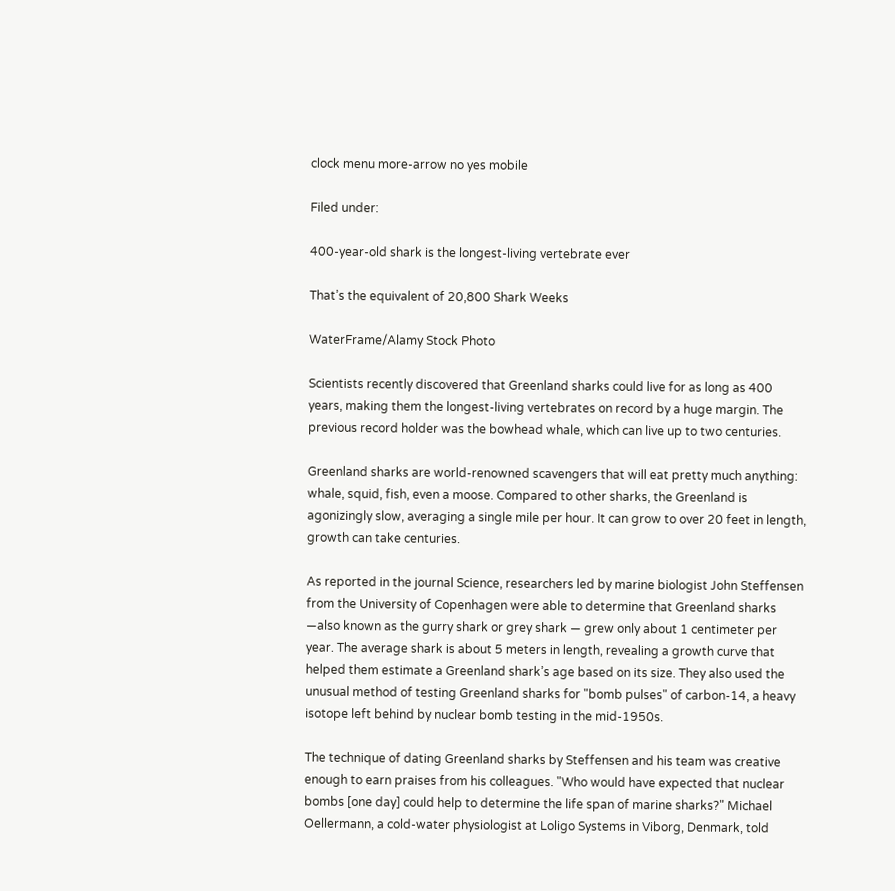clock menu more-arrow no yes mobile

Filed under:

400-year-old shark is the longest-living vertebrate ever

That’s the equivalent of 20,800 Shark Weeks

WaterFrame/Alamy Stock Photo

Scientists recently discovered that Greenland sharks could live for as long as 400 years, making them the longest-living vertebrates on record by a huge margin. The previous record holder was the bowhead whale, which can live up to two centuries.

Greenland sharks are world-renowned scavengers that will eat pretty much anything: whale, squid, fish, even a moose. Compared to other sharks, the Greenland is agonizingly slow, averaging a single mile per hour. It can grow to over 20 feet in length, growth can take centuries.

As reported in the journal Science, researchers led by marine biologist John Steffensen from the University of Copenhagen were able to determine that Greenland sharks —also known as the gurry shark or grey shark — grew only about 1 centimeter per year. The average shark is about 5 meters in length, revealing a growth curve that helped them estimate a Greenland shark’s age based on its size. They also used the unusual method of testing Greenland sharks for "bomb pulses" of carbon-14, a heavy isotope left behind by nuclear bomb testing in the mid-1950s.

The technique of dating Greenland sharks by Steffensen and his team was creative enough to earn praises from his colleagues. "Who would have expected that nuclear bombs [one day] could help to determine the life span of marine sharks?" Michael Oellermann, a cold-water physiologist at Loligo Systems in Viborg, Denmark, told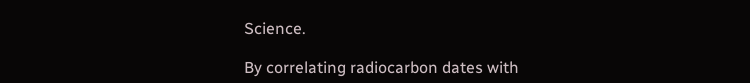Science.

By correlating radiocarbon dates with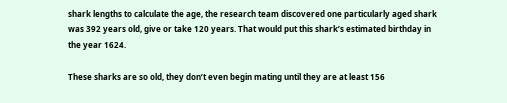shark lengths to calculate the age, the research team discovered one particularly aged shark was 392 years old, give or take 120 years. That would put this shark’s estimated birthday in the year 1624.

These sharks are so old, they don’t even begin mating until they are at least 156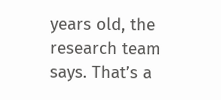years old, the research team says. That’s a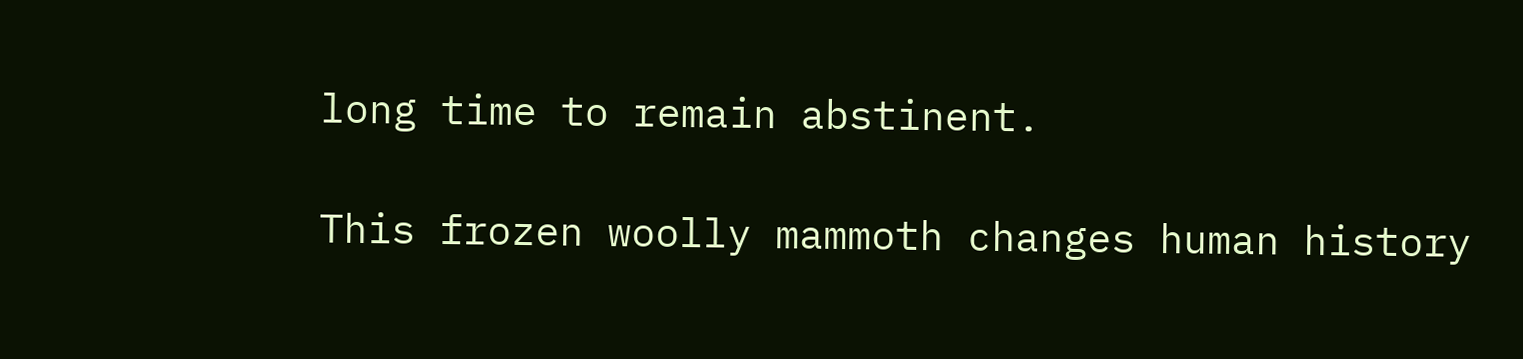long time to remain abstinent.

This frozen woolly mammoth changes human history